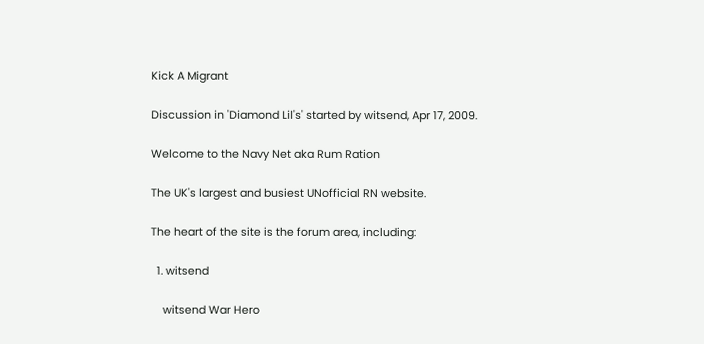Kick A Migrant

Discussion in 'Diamond Lil's' started by witsend, Apr 17, 2009.

Welcome to the Navy Net aka Rum Ration

The UK's largest and busiest UNofficial RN website.

The heart of the site is the forum area, including:

  1. witsend

    witsend War Hero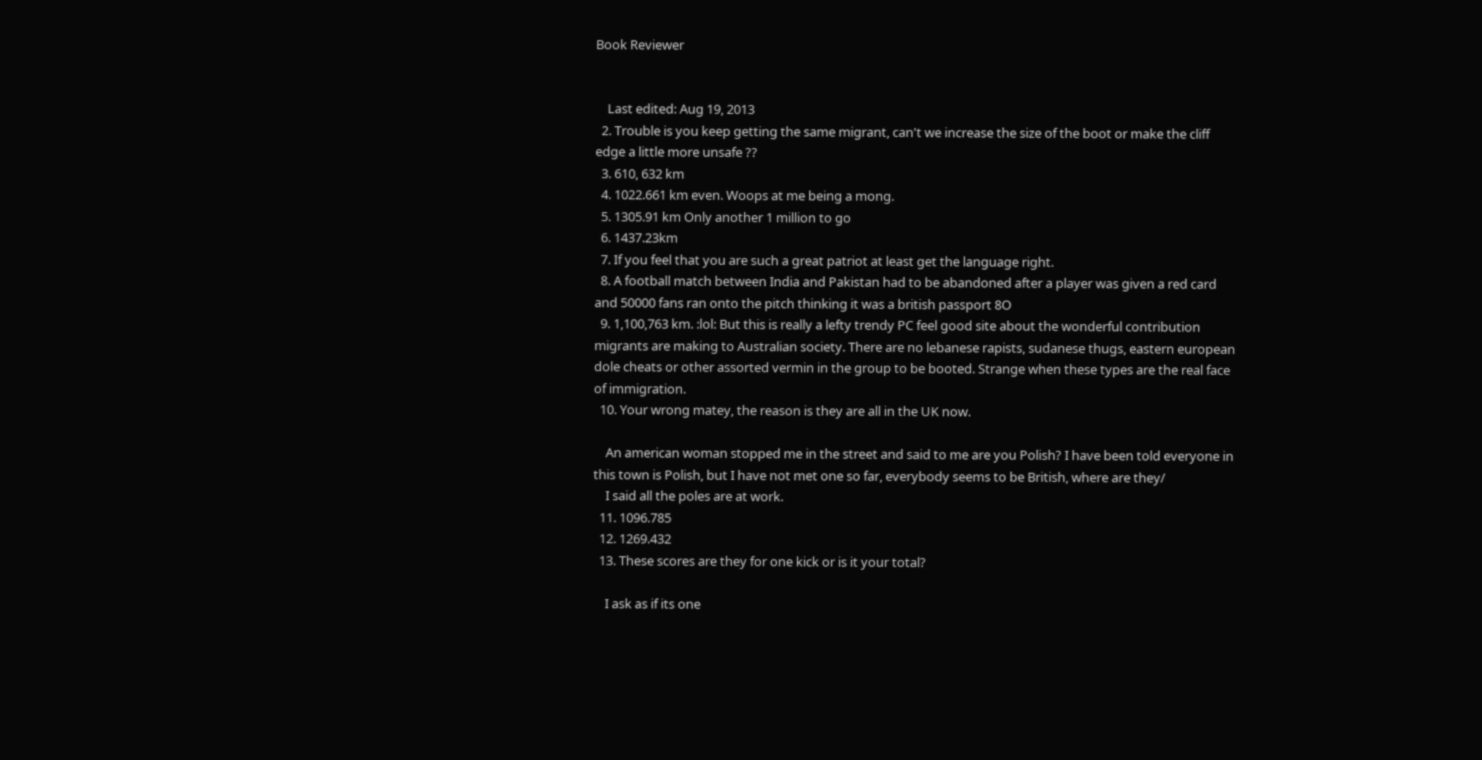Book Reviewer


    Last edited: Aug 19, 2013
  2. Trouble is you keep getting the same migrant, can't we increase the size of the boot or make the cliff edge a little more unsafe ??
  3. 610, 632 km
  4. 1022.661 km even. Woops at me being a mong.
  5. 1305.91 km Only another 1 million to go
  6. 1437.23km
  7. If you feel that you are such a great patriot at least get the language right.
  8. A football match between India and Pakistan had to be abandoned after a player was given a red card and 50000 fans ran onto the pitch thinking it was a british passport 8O
  9. 1,100,763 km. :lol: But this is really a lefty trendy PC feel good site about the wonderful contribution migrants are making to Australian society. There are no lebanese rapists, sudanese thugs, eastern european dole cheats or other assorted vermin in the group to be booted. Strange when these types are the real face of immigration.
  10. Your wrong matey, the reason is they are all in the UK now.

    An american woman stopped me in the street and said to me are you Polish? I have been told everyone in this town is Polish, but I have not met one so far, everybody seems to be British, where are they/
    I said all the poles are at work.
  11. 1096.785
  12. 1269.432
  13. These scores are they for one kick or is it your total?

    I ask as if its one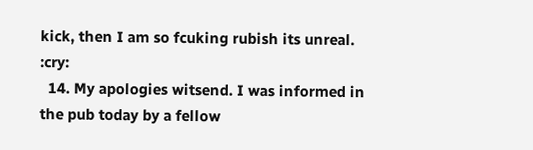kick, then I am so fcuking rubish its unreal. :cry:
  14. My apologies witsend. I was informed in the pub today by a fellow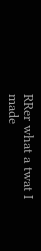RRer what a twat I made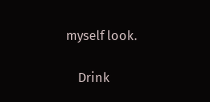myself look.

    Drink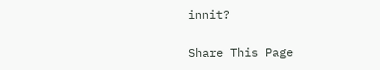innit?

Share This Page